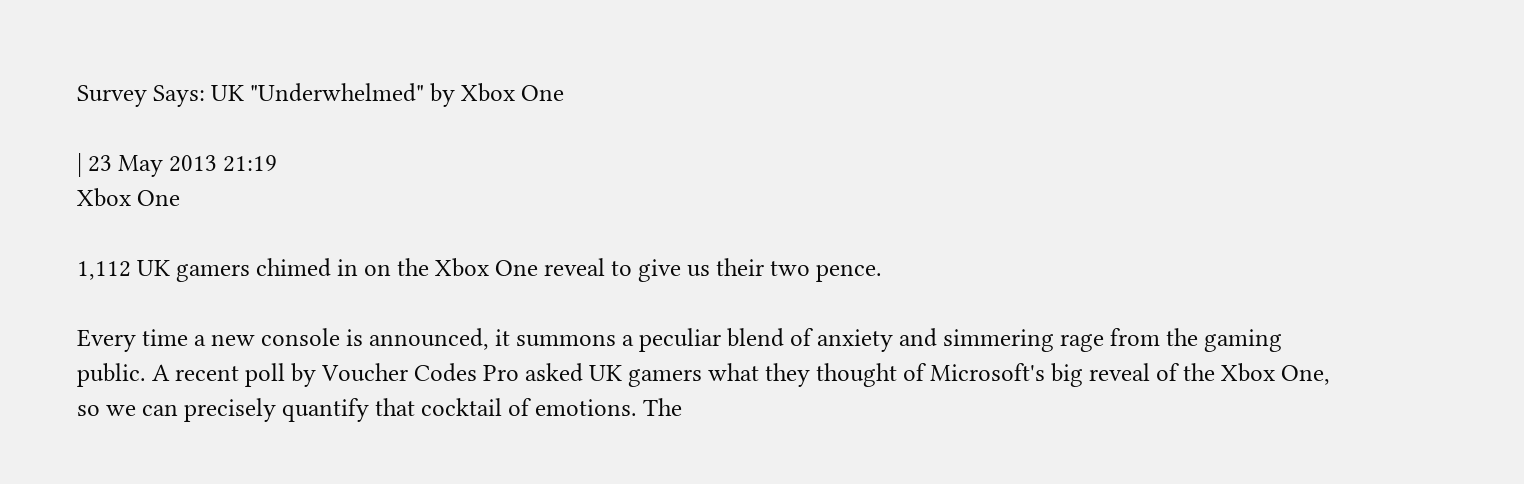Survey Says: UK "Underwhelmed" by Xbox One

| 23 May 2013 21:19
Xbox One

1,112 UK gamers chimed in on the Xbox One reveal to give us their two pence.

Every time a new console is announced, it summons a peculiar blend of anxiety and simmering rage from the gaming public. A recent poll by Voucher Codes Pro asked UK gamers what they thought of Microsoft's big reveal of the Xbox One, so we can precisely quantify that cocktail of emotions. The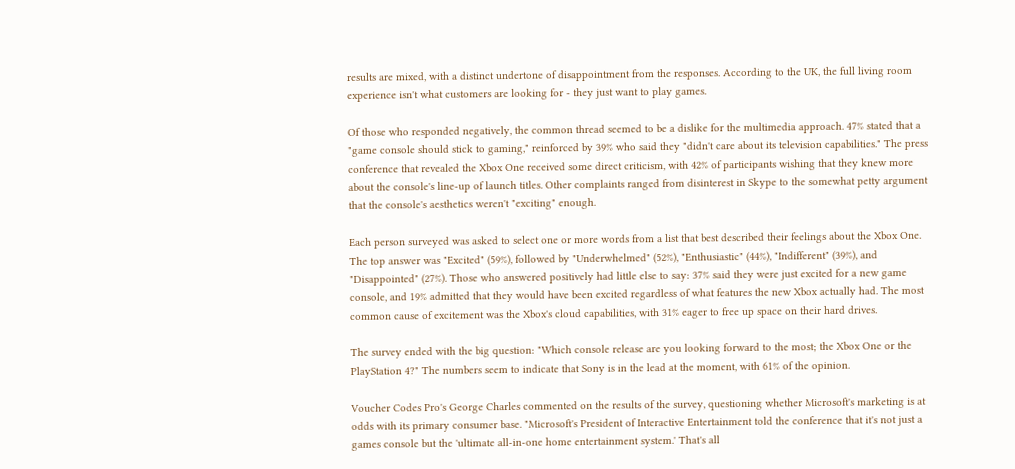results are mixed, with a distinct undertone of disappointment from the responses. According to the UK, the full living room experience isn't what customers are looking for - they just want to play games.

Of those who responded negatively, the common thread seemed to be a dislike for the multimedia approach. 47% stated that a "game console should stick to gaming," reinforced by 39% who said they "didn't care about its television capabilities." The press conference that revealed the Xbox One received some direct criticism, with 42% of participants wishing that they knew more about the console's line-up of launch titles. Other complaints ranged from disinterest in Skype to the somewhat petty argument that the console's aesthetics weren't "exciting" enough.

Each person surveyed was asked to select one or more words from a list that best described their feelings about the Xbox One. The top answer was "Excited" (59%), followed by "Underwhelmed" (52%), "Enthusiastic" (44%), "Indifferent" (39%), and "Disappointed" (27%). Those who answered positively had little else to say: 37% said they were just excited for a new game console, and 19% admitted that they would have been excited regardless of what features the new Xbox actually had. The most common cause of excitement was the Xbox's cloud capabilities, with 31% eager to free up space on their hard drives.

The survey ended with the big question: "Which console release are you looking forward to the most; the Xbox One or the PlayStation 4?" The numbers seem to indicate that Sony is in the lead at the moment, with 61% of the opinion.

Voucher Codes Pro's George Charles commented on the results of the survey, questioning whether Microsoft's marketing is at odds with its primary consumer base. "Microsoft's President of Interactive Entertainment told the conference that it's not just a games console but the 'ultimate all-in-one home entertainment system.' That's all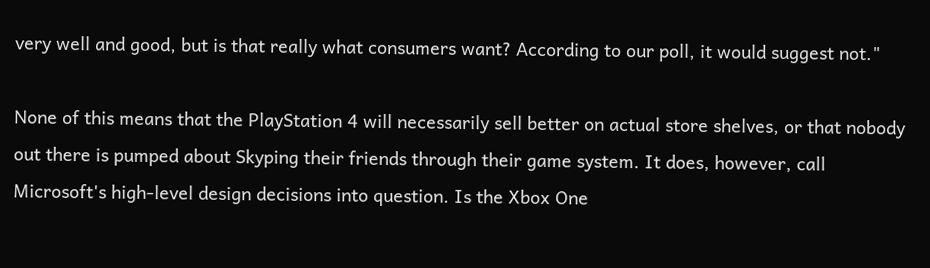very well and good, but is that really what consumers want? According to our poll, it would suggest not."

None of this means that the PlayStation 4 will necessarily sell better on actual store shelves, or that nobody out there is pumped about Skyping their friends through their game system. It does, however, call Microsoft's high-level design decisions into question. Is the Xbox One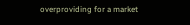overproviding for a market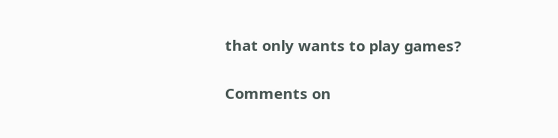that only wants to play games?

Comments on